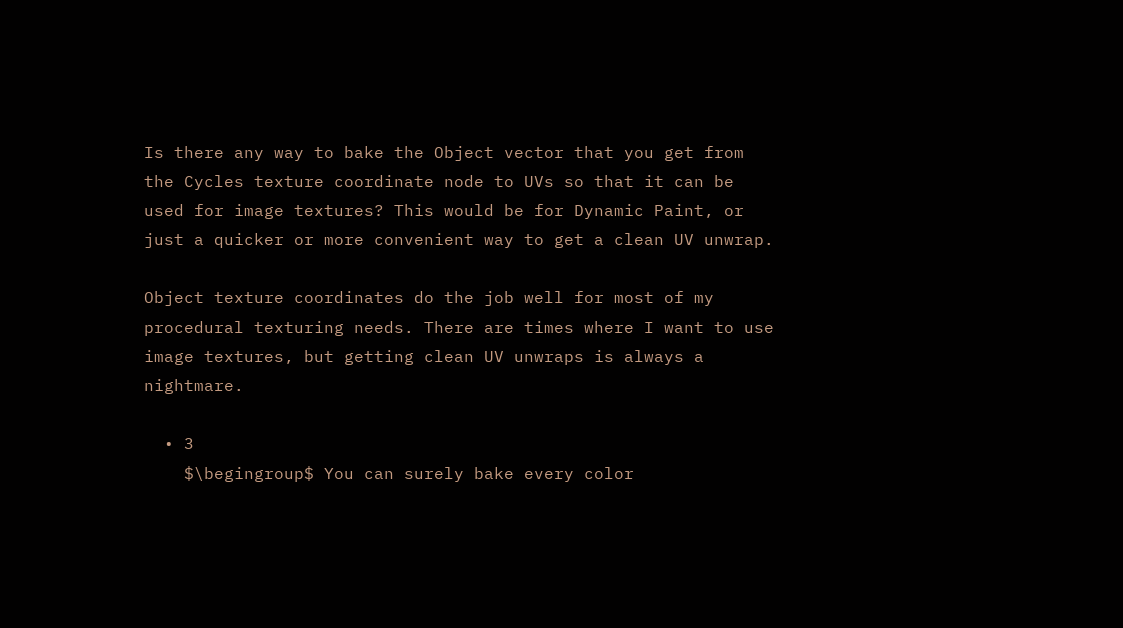Is there any way to bake the Object vector that you get from the Cycles texture coordinate node to UVs so that it can be used for image textures? This would be for Dynamic Paint, or just a quicker or more convenient way to get a clean UV unwrap.

Object texture coordinates do the job well for most of my procedural texturing needs. There are times where I want to use image textures, but getting clean UV unwraps is always a nightmare.

  • 3
    $\begingroup$ You can surely bake every color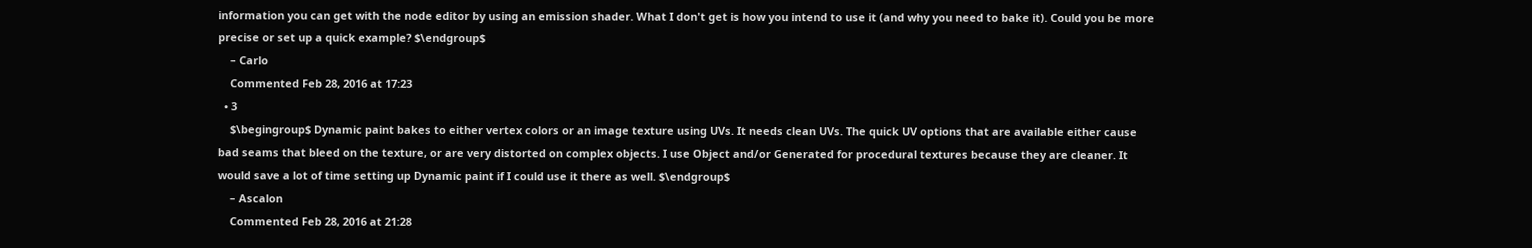information you can get with the node editor by using an emission shader. What I don't get is how you intend to use it (and why you need to bake it). Could you be more precise or set up a quick example? $\endgroup$
    – Carlo
    Commented Feb 28, 2016 at 17:23
  • 3
    $\begingroup$ Dynamic paint bakes to either vertex colors or an image texture using UVs. It needs clean UVs. The quick UV options that are available either cause bad seams that bleed on the texture, or are very distorted on complex objects. I use Object and/or Generated for procedural textures because they are cleaner. It would save a lot of time setting up Dynamic paint if I could use it there as well. $\endgroup$
    – Ascalon
    Commented Feb 28, 2016 at 21:28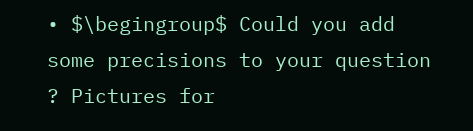• $\begingroup$ Could you add some precisions to your question ? Pictures for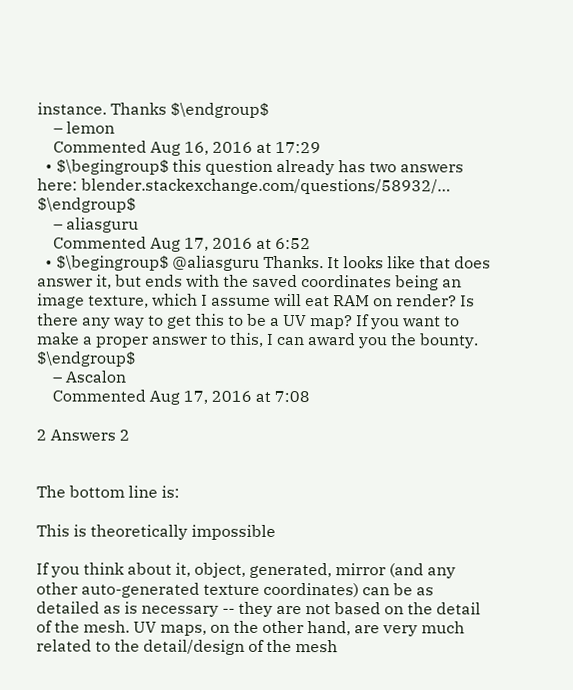instance. Thanks $\endgroup$
    – lemon
    Commented Aug 16, 2016 at 17:29
  • $\begingroup$ this question already has two answers here: blender.stackexchange.com/questions/58932/… $\endgroup$
    – aliasguru
    Commented Aug 17, 2016 at 6:52
  • $\begingroup$ @aliasguru Thanks. It looks like that does answer it, but ends with the saved coordinates being an image texture, which I assume will eat RAM on render? Is there any way to get this to be a UV map? If you want to make a proper answer to this, I can award you the bounty. $\endgroup$
    – Ascalon
    Commented Aug 17, 2016 at 7:08

2 Answers 2


The bottom line is:

This is theoretically impossible

If you think about it, object, generated, mirror (and any other auto-generated texture coordinates) can be as detailed as is necessary -- they are not based on the detail of the mesh. UV maps, on the other hand, are very much related to the detail/design of the mesh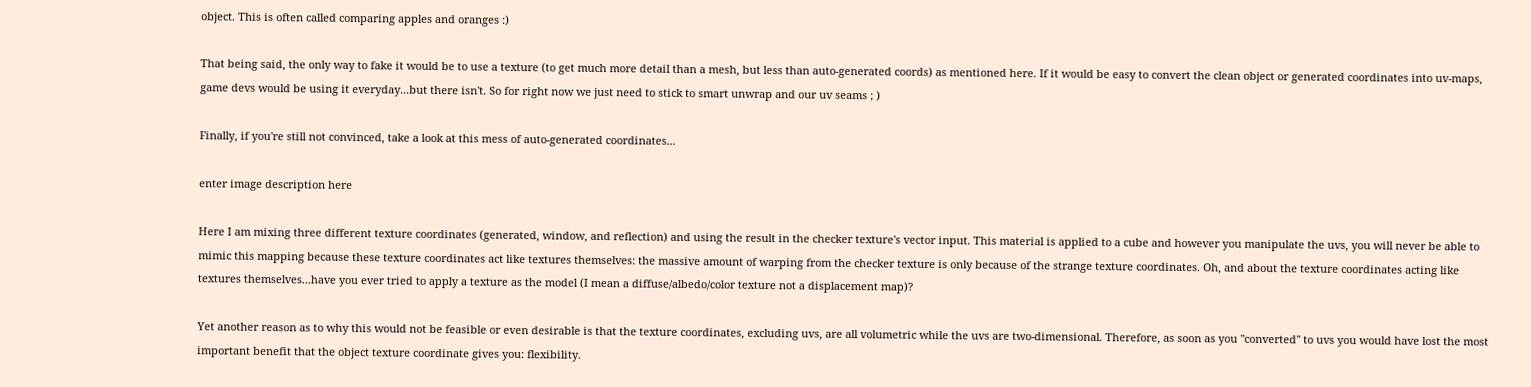object. This is often called comparing apples and oranges :)

That being said, the only way to fake it would be to use a texture (to get much more detail than a mesh, but less than auto-generated coords) as mentioned here. If it would be easy to convert the clean object or generated coordinates into uv-maps, game devs would be using it everyday...but there isn't. So for right now we just need to stick to smart unwrap and our uv seams ; )

Finally, if you're still not convinced, take a look at this mess of auto-generated coordinates...

enter image description here

Here I am mixing three different texture coordinates (generated, window, and reflection) and using the result in the checker texture's vector input. This material is applied to a cube and however you manipulate the uvs, you will never be able to mimic this mapping because these texture coordinates act like textures themselves: the massive amount of warping from the checker texture is only because of the strange texture coordinates. Oh, and about the texture coordinates acting like textures themselves...have you ever tried to apply a texture as the model (I mean a diffuse/albedo/color texture not a displacement map)?

Yet another reason as to why this would not be feasible or even desirable is that the texture coordinates, excluding uvs, are all volumetric while the uvs are two-dimensional. Therefore, as soon as you "converted" to uvs you would have lost the most important benefit that the object texture coordinate gives you: flexibility.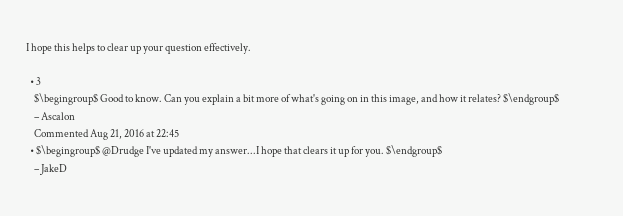I hope this helps to clear up your question effectively.

  • 3
    $\begingroup$ Good to know. Can you explain a bit more of what's going on in this image, and how it relates? $\endgroup$
    – Ascalon
    Commented Aug 21, 2016 at 22:45
  • $\begingroup$ @Drudge I've updated my answer...I hope that clears it up for you. $\endgroup$
    – JakeD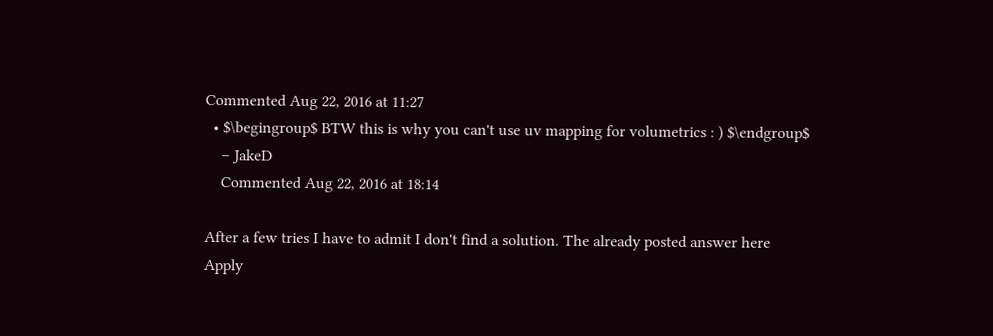Commented Aug 22, 2016 at 11:27
  • $\begingroup$ BTW this is why you can't use uv mapping for volumetrics : ) $\endgroup$
    – JakeD
    Commented Aug 22, 2016 at 18:14

After a few tries I have to admit I don't find a solution. The already posted answer here Apply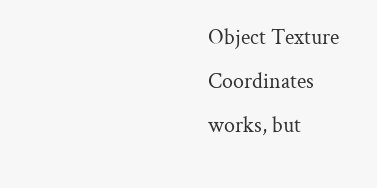Object Texture Coordinates works, but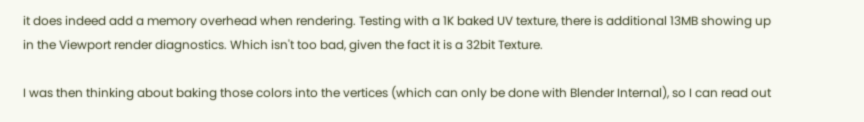it does indeed add a memory overhead when rendering. Testing with a 1K baked UV texture, there is additional 13MB showing up in the Viewport render diagnostics. Which isn't too bad, given the fact it is a 32bit Texture.

I was then thinking about baking those colors into the vertices (which can only be done with Blender Internal), so I can read out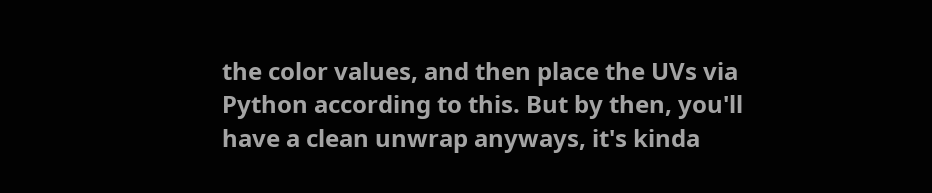the color values, and then place the UVs via Python according to this. But by then, you'll have a clean unwrap anyways, it's kinda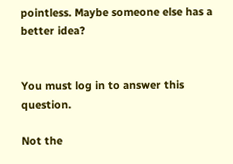pointless. Maybe someone else has a better idea?


You must log in to answer this question.

Not the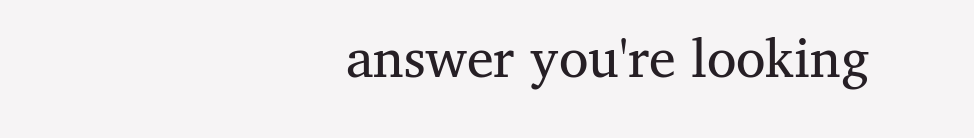answer you're looking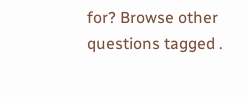for? Browse other questions tagged .